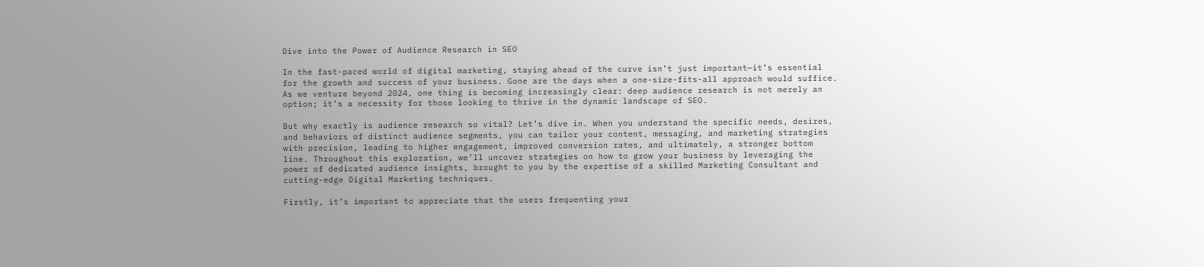Dive into the Power of Audience Research in SEO

In the fast-paced world of digital marketing, staying ahead of the curve isn’t just important—it’s essential for the growth and success of your business. Gone are the days when a one-size-fits-all approach would suffice. As we venture beyond 2024, one thing is becoming increasingly clear: deep audience research is not merely an option; it’s a necessity for those looking to thrive in the dynamic landscape of SEO.

But why exactly is audience research so vital? Let’s dive in. When you understand the specific needs, desires, and behaviors of distinct audience segments, you can tailor your content, messaging, and marketing strategies with precision, leading to higher engagement, improved conversion rates, and ultimately, a stronger bottom line. Throughout this exploration, we’ll uncover strategies on how to grow your business by leveraging the power of dedicated audience insights, brought to you by the expertise of a skilled Marketing Consultant and cutting-edge Digital Marketing techniques.

Firstly, it’s important to appreciate that the users frequenting your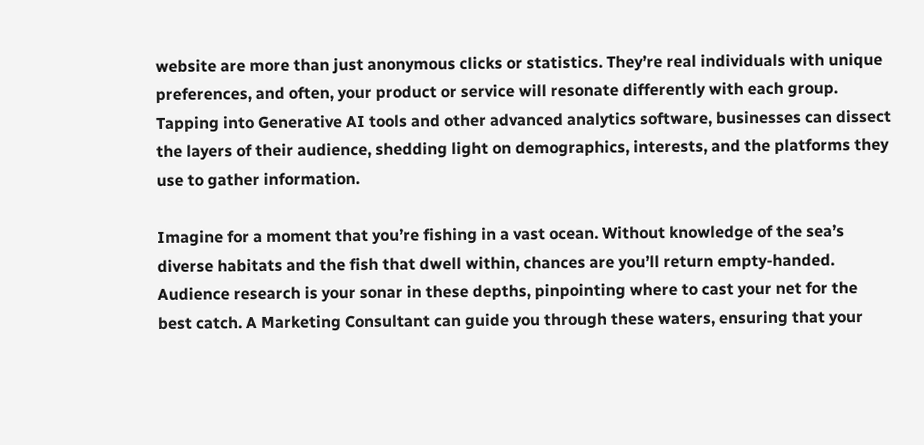website are more than just anonymous clicks or statistics. They’re real individuals with unique preferences, and often, your product or service will resonate differently with each group. Tapping into Generative AI tools and other advanced analytics software, businesses can dissect the layers of their audience, shedding light on demographics, interests, and the platforms they use to gather information.

Imagine for a moment that you’re fishing in a vast ocean. Without knowledge of the sea’s diverse habitats and the fish that dwell within, chances are you’ll return empty-handed. Audience research is your sonar in these depths, pinpointing where to cast your net for the best catch. A Marketing Consultant can guide you through these waters, ensuring that your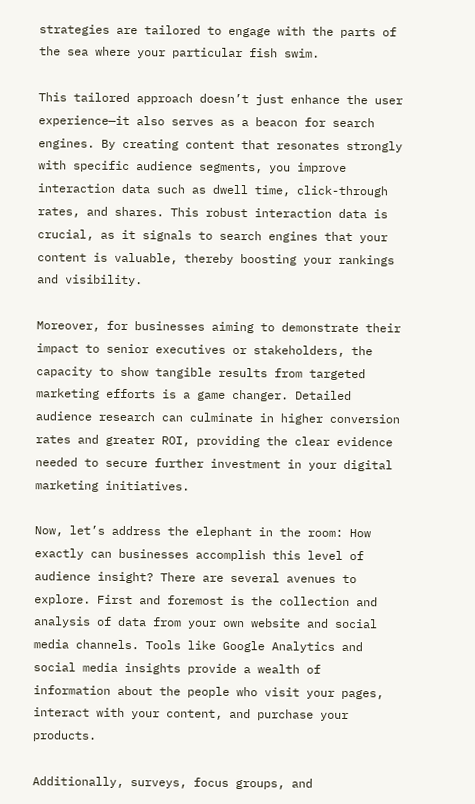strategies are tailored to engage with the parts of the sea where your particular fish swim.

This tailored approach doesn’t just enhance the user experience—it also serves as a beacon for search engines. By creating content that resonates strongly with specific audience segments, you improve interaction data such as dwell time, click-through rates, and shares. This robust interaction data is crucial, as it signals to search engines that your content is valuable, thereby boosting your rankings and visibility.

Moreover, for businesses aiming to demonstrate their impact to senior executives or stakeholders, the capacity to show tangible results from targeted marketing efforts is a game changer. Detailed audience research can culminate in higher conversion rates and greater ROI, providing the clear evidence needed to secure further investment in your digital marketing initiatives.

Now, let’s address the elephant in the room: How exactly can businesses accomplish this level of audience insight? There are several avenues to explore. First and foremost is the collection and analysis of data from your own website and social media channels. Tools like Google Analytics and social media insights provide a wealth of information about the people who visit your pages, interact with your content, and purchase your products.

Additionally, surveys, focus groups, and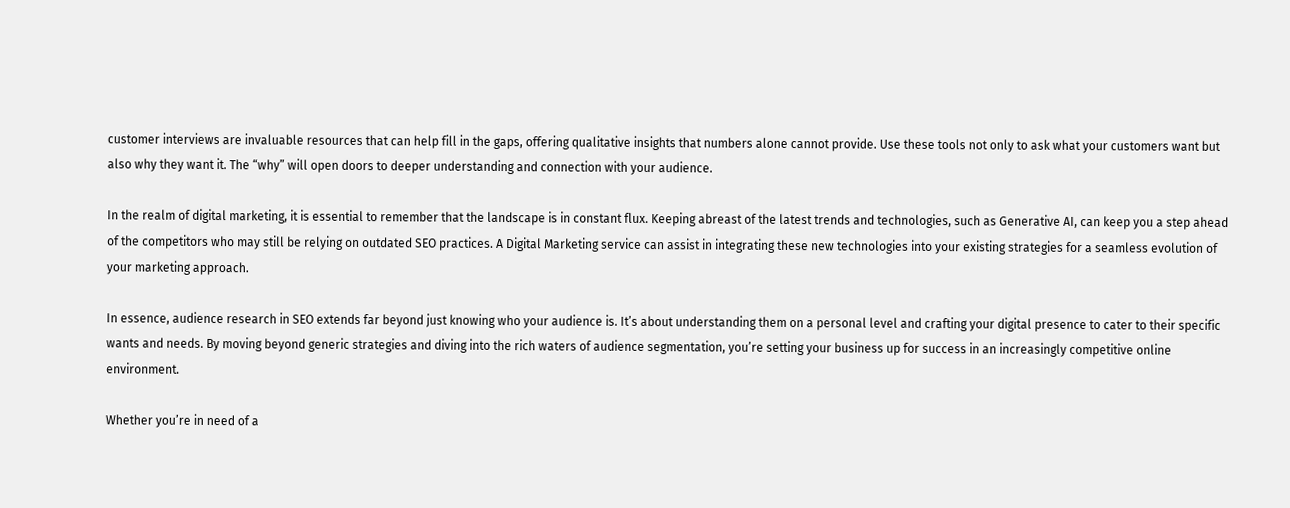customer interviews are invaluable resources that can help fill in the gaps, offering qualitative insights that numbers alone cannot provide. Use these tools not only to ask what your customers want but also why they want it. The “why” will open doors to deeper understanding and connection with your audience.

In the realm of digital marketing, it is essential to remember that the landscape is in constant flux. Keeping abreast of the latest trends and technologies, such as Generative AI, can keep you a step ahead of the competitors who may still be relying on outdated SEO practices. A Digital Marketing service can assist in integrating these new technologies into your existing strategies for a seamless evolution of your marketing approach.

In essence, audience research in SEO extends far beyond just knowing who your audience is. It’s about understanding them on a personal level and crafting your digital presence to cater to their specific wants and needs. By moving beyond generic strategies and diving into the rich waters of audience segmentation, you’re setting your business up for success in an increasingly competitive online environment.

Whether you’re in need of a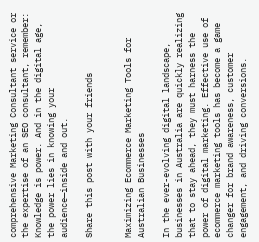comprehensive Marketing Consultant service or the expertise of an SEO consultant, remember: Knowledge is power. And in the digital age, the power lies in knowing your audience—inside and out.

Share this post with your friends


Maximizing Ecommerce Marketing Tools for Australian Businesses

In the ever-evolving digital landscape, businesses in Australia are quickly realizing that to stay ahead, they must harness the power of digital marketing. Effective use of ecommerce marketing tools has become a game changer for brand awareness, customer engagement, and driving conversions.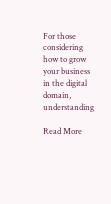For those considering how to grow your business in the digital domain, understanding

Read More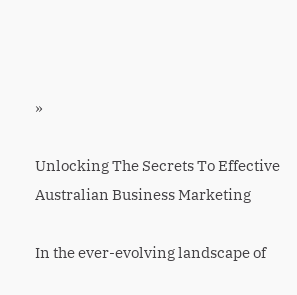»

Unlocking The Secrets To Effective Australian Business Marketing

In the ever-evolving landscape of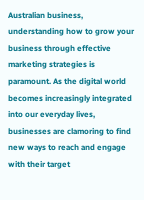Australian business, understanding how to grow your business through effective marketing strategies is paramount. As the digital world becomes increasingly integrated into our everyday lives, businesses are clamoring to find new ways to reach and engage with their target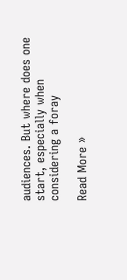audiences. But where does one start, especially when considering a foray

Read More »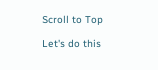Scroll to Top

Let's do this